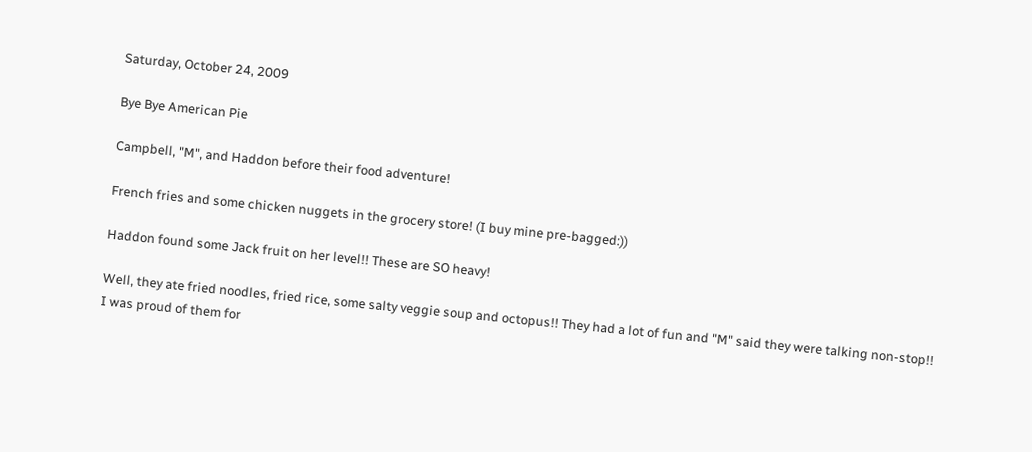Saturday, October 24, 2009

Bye Bye American Pie

Campbell, "M", and Haddon before their food adventure!

French fries and some chicken nuggets in the grocery store! (I buy mine pre-bagged:))

Haddon found some Jack fruit on her level!! These are SO heavy!

Well, they ate fried noodles, fried rice, some salty veggie soup and octopus!! They had a lot of fun and "M" said they were talking non-stop!! I was proud of them for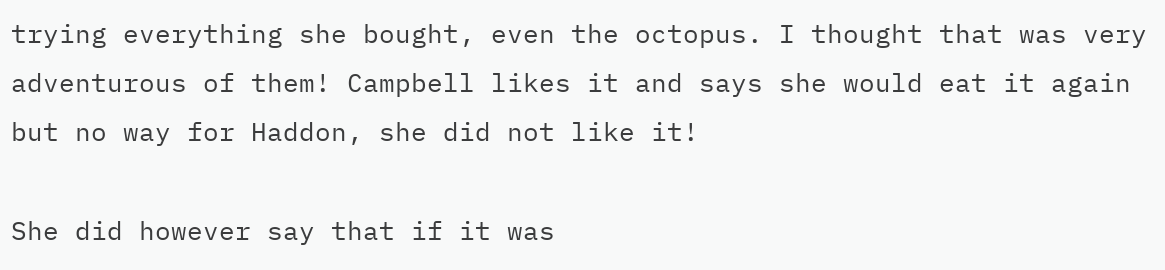trying everything she bought, even the octopus. I thought that was very adventurous of them! Campbell likes it and says she would eat it again but no way for Haddon, she did not like it!

She did however say that if it was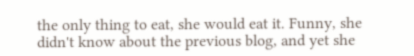the only thing to eat, she would eat it. Funny, she didn't know about the previous blog, and yet she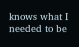knows what I needed to be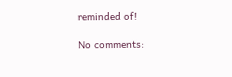reminded of!

No comments: